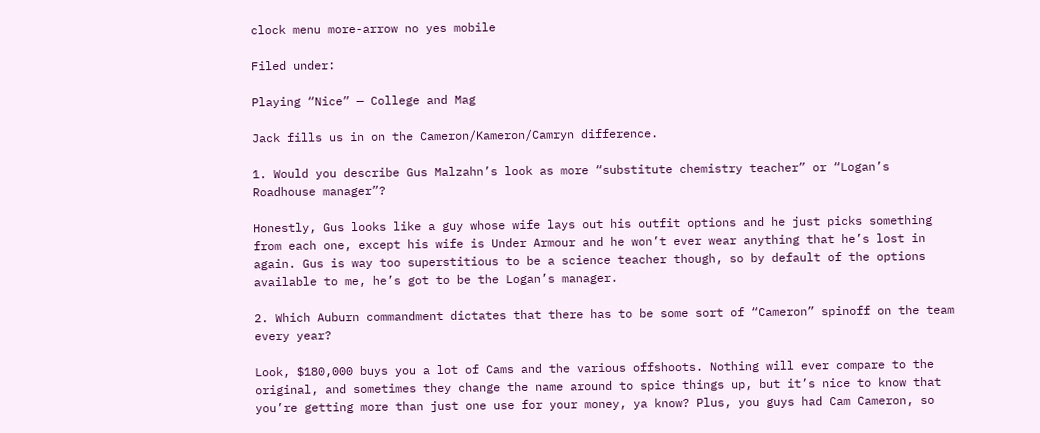clock menu more-arrow no yes mobile

Filed under:

Playing “Nice” — College and Mag

Jack fills us in on the Cameron/Kameron/Camryn difference.

1. Would you describe Gus Malzahn’s look as more “substitute chemistry teacher” or “Logan’s Roadhouse manager”?

Honestly, Gus looks like a guy whose wife lays out his outfit options and he just picks something from each one, except his wife is Under Armour and he won’t ever wear anything that he’s lost in again. Gus is way too superstitious to be a science teacher though, so by default of the options available to me, he’s got to be the Logan’s manager.

2. Which Auburn commandment dictates that there has to be some sort of “Cameron” spinoff on the team every year?

Look, $180,000 buys you a lot of Cams and the various offshoots. Nothing will ever compare to the original, and sometimes they change the name around to spice things up, but it’s nice to know that you’re getting more than just one use for your money, ya know? Plus, you guys had Cam Cameron, so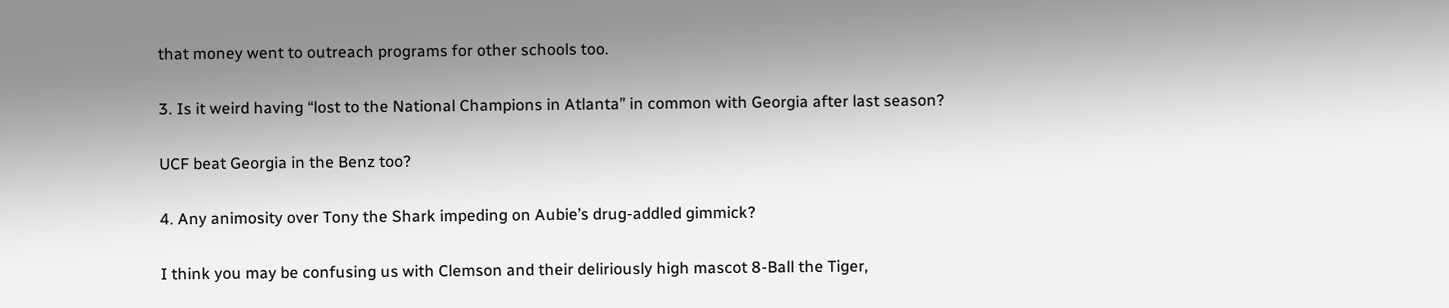that money went to outreach programs for other schools too.

3. Is it weird having “lost to the National Champions in Atlanta” in common with Georgia after last season?

UCF beat Georgia in the Benz too?

4. Any animosity over Tony the Shark impeding on Aubie’s drug-addled gimmick?

I think you may be confusing us with Clemson and their deliriously high mascot 8-Ball the Tiger,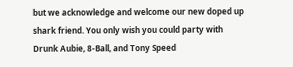but we acknowledge and welcome our new doped up shark friend. You only wish you could party with Drunk Aubie, 8-Ball, and Tony Speed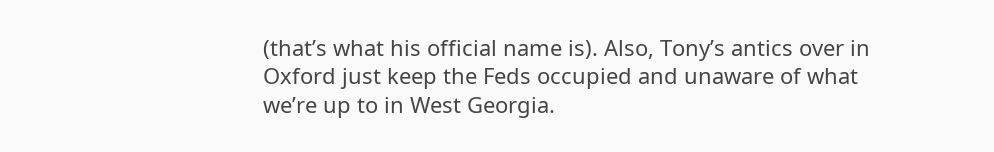(that’s what his official name is). Also, Tony’s antics over in Oxford just keep the Feds occupied and unaware of what we’re up to in West Georgia.